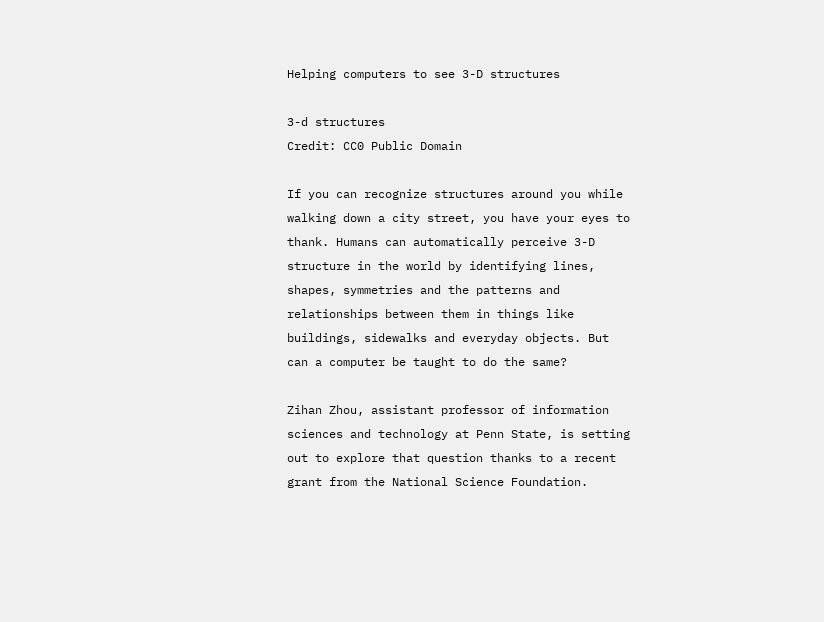Helping computers to see 3-D structures

3-d structures
Credit: CC0 Public Domain

If you can recognize structures around you while walking down a city street, you have your eyes to thank. Humans can automatically perceive 3-D structure in the world by identifying lines, shapes, symmetries and the patterns and relationships between them in things like buildings, sidewalks and everyday objects. But can a computer be taught to do the same?

Zihan Zhou, assistant professor of information sciences and technology at Penn State, is setting out to explore that question thanks to a recent grant from the National Science Foundation.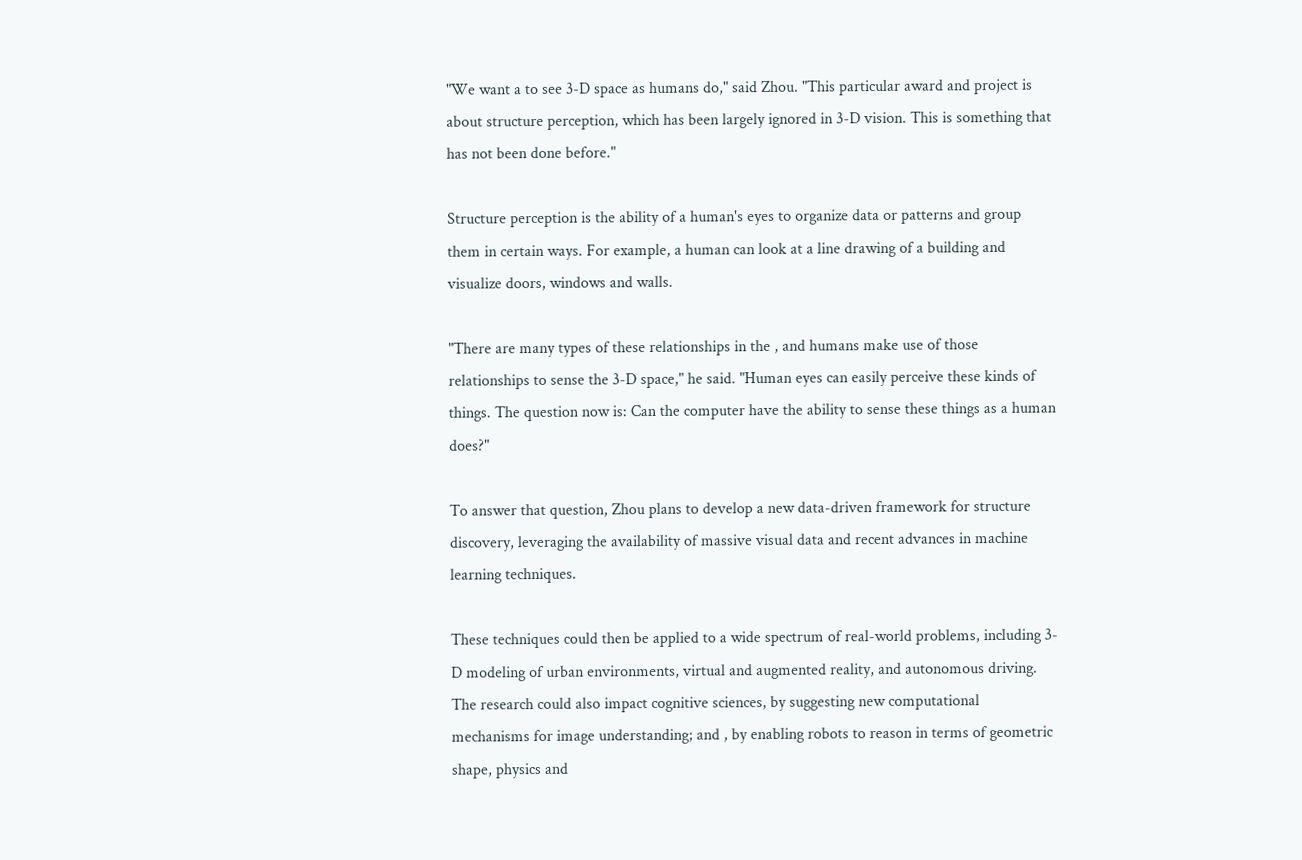"We want a to see 3-D space as humans do," said Zhou. "This particular award and project is about structure perception, which has been largely ignored in 3-D vision. This is something that has not been done before."

Structure perception is the ability of a human's eyes to organize data or patterns and group them in certain ways. For example, a human can look at a line drawing of a building and visualize doors, windows and walls.

"There are many types of these relationships in the , and humans make use of those relationships to sense the 3-D space," he said. "Human eyes can easily perceive these kinds of things. The question now is: Can the computer have the ability to sense these things as a human does?"

To answer that question, Zhou plans to develop a new data-driven framework for structure discovery, leveraging the availability of massive visual data and recent advances in machine learning techniques.

These techniques could then be applied to a wide spectrum of real-world problems, including 3-D modeling of urban environments, virtual and augmented reality, and autonomous driving. The research could also impact cognitive sciences, by suggesting new computational mechanisms for image understanding; and , by enabling robots to reason in terms of geometric shape, physics and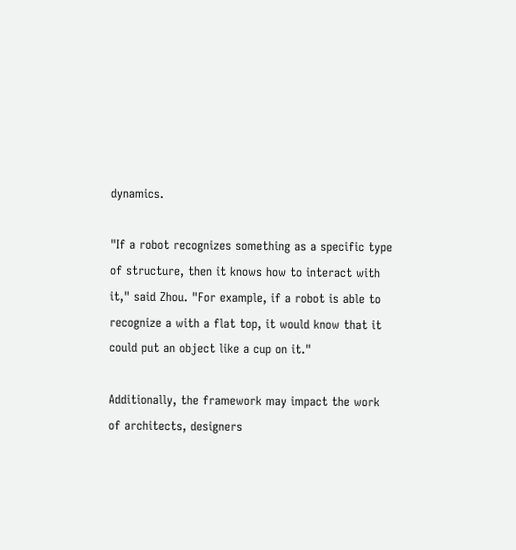dynamics.

"If a robot recognizes something as a specific type of structure, then it knows how to interact with it," said Zhou. "For example, if a robot is able to recognize a with a flat top, it would know that it could put an object like a cup on it."

Additionally, the framework may impact the work of architects, designers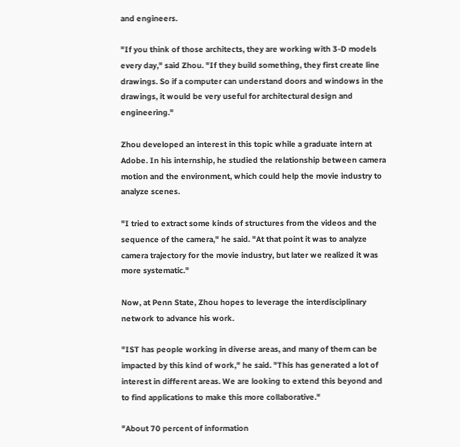and engineers.

"If you think of those architects, they are working with 3-D models every day," said Zhou. "If they build something, they first create line drawings. So if a computer can understand doors and windows in the drawings, it would be very useful for architectural design and engineering."

Zhou developed an interest in this topic while a graduate intern at Adobe. In his internship, he studied the relationship between camera motion and the environment, which could help the movie industry to analyze scenes.

"I tried to extract some kinds of structures from the videos and the sequence of the camera," he said. "At that point it was to analyze camera trajectory for the movie industry, but later we realized it was more systematic."

Now, at Penn State, Zhou hopes to leverage the interdisciplinary network to advance his work.

"IST has people working in diverse areas, and many of them can be impacted by this kind of work," he said. "This has generated a lot of interest in different areas. We are looking to extend this beyond and to find applications to make this more collaborative."

"About 70 percent of information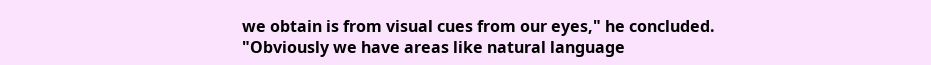we obtain is from visual cues from our eyes," he concluded. "Obviously we have areas like natural language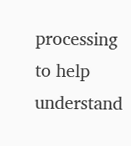processing to help understand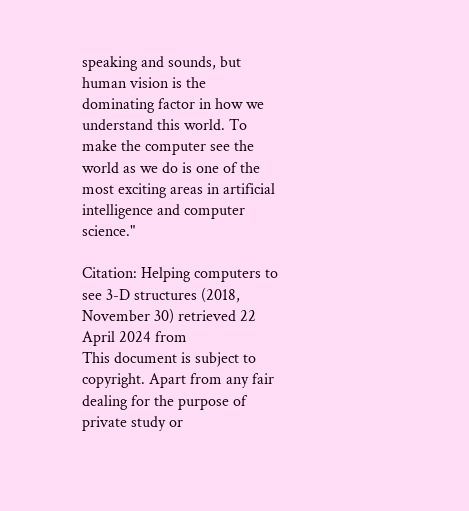speaking and sounds, but human vision is the dominating factor in how we understand this world. To make the computer see the world as we do is one of the most exciting areas in artificial intelligence and computer science."

Citation: Helping computers to see 3-D structures (2018, November 30) retrieved 22 April 2024 from
This document is subject to copyright. Apart from any fair dealing for the purpose of private study or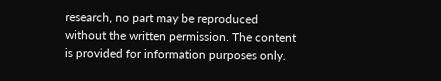research, no part may be reproduced without the written permission. The content is provided for information purposes only.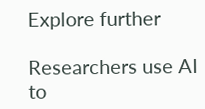Explore further

Researchers use AI to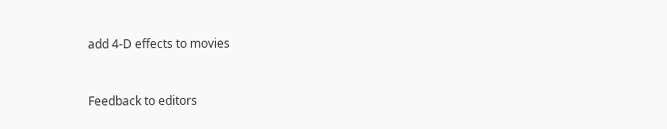add 4-D effects to movies


Feedback to editors